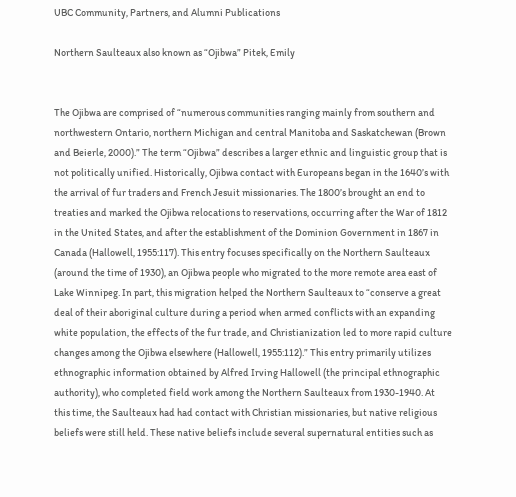UBC Community, Partners, and Alumni Publications

Northern Saulteaux also known as “Ojibwa” Pitek, Emily


The Ojibwa are comprised of “numerous communities ranging mainly from southern and northwestern Ontario, northern Michigan and central Manitoba and Saskatchewan (Brown and Beierle, 2000).” The term “Ojibwa” describes a larger ethnic and linguistic group that is not politically unified. Historically, Ojibwa contact with Europeans began in the 1640’s with the arrival of fur traders and French Jesuit missionaries. The 1800’s brought an end to treaties and marked the Ojibwa relocations to reservations, occurring after the War of 1812 in the United States, and after the establishment of the Dominion Government in 1867 in Canada (Hallowell, 1955:117). This entry focuses specifically on the Northern Saulteaux (around the time of 1930), an Ojibwa people who migrated to the more remote area east of Lake Winnipeg. In part, this migration helped the Northern Saulteaux to “conserve a great deal of their aboriginal culture during a period when armed conflicts with an expanding white population, the effects of the fur trade, and Christianization led to more rapid culture changes among the Ojibwa elsewhere (Hallowell, 1955:112).” This entry primarily utilizes ethnographic information obtained by Alfred Irving Hallowell (the principal ethnographic authority), who completed field work among the Northern Saulteaux from 1930-1940. At this time, the Saulteaux had had contact with Christian missionaries, but native religious beliefs were still held. These native beliefs include several supernatural entities such as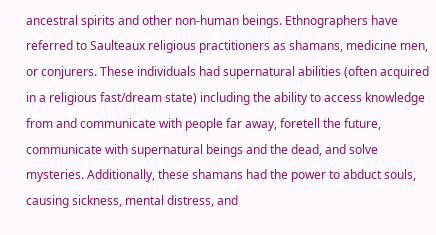ancestral spirits and other non-human beings. Ethnographers have referred to Saulteaux religious practitioners as shamans, medicine men, or conjurers. These individuals had supernatural abilities (often acquired in a religious fast/dream state) including the ability to access knowledge from and communicate with people far away, foretell the future, communicate with supernatural beings and the dead, and solve mysteries. Additionally, these shamans had the power to abduct souls, causing sickness, mental distress, and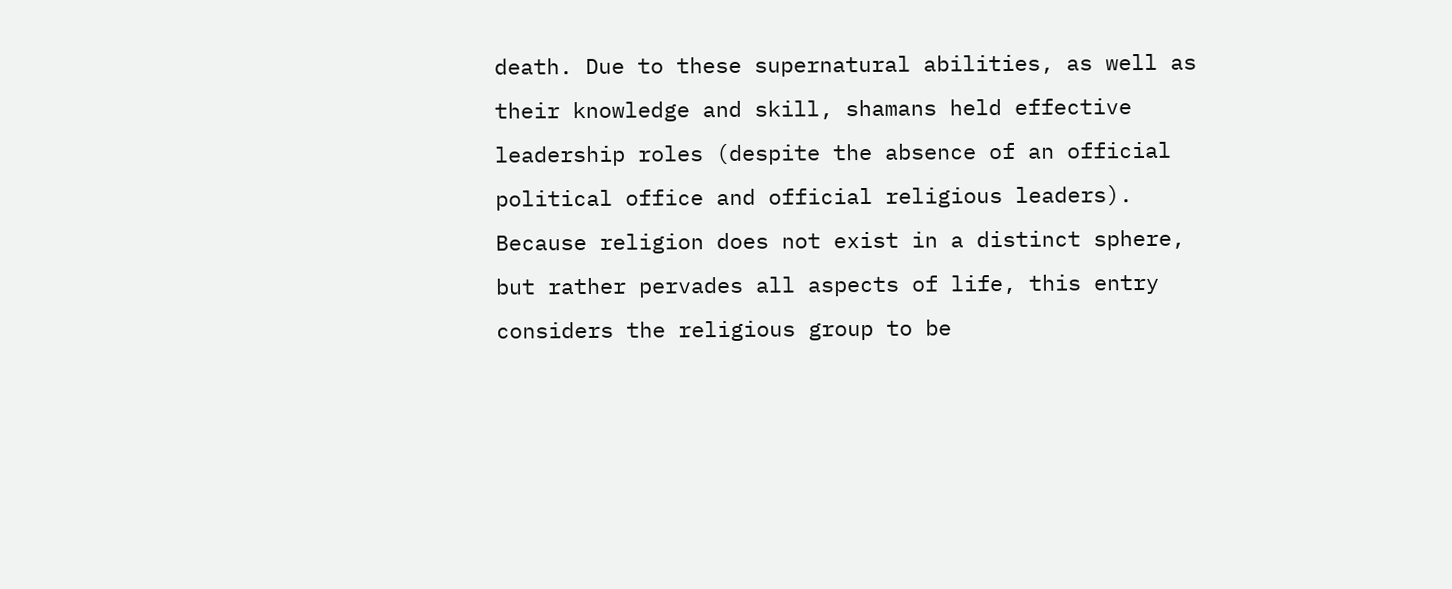death. Due to these supernatural abilities, as well as their knowledge and skill, shamans held effective leadership roles (despite the absence of an official political office and official religious leaders). Because religion does not exist in a distinct sphere, but rather pervades all aspects of life, this entry considers the religious group to be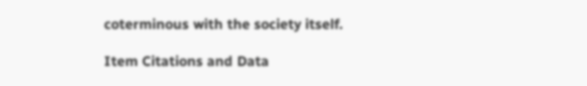coterminous with the society itself.

Item Citations and Data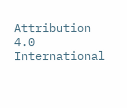Attribution 4.0 International